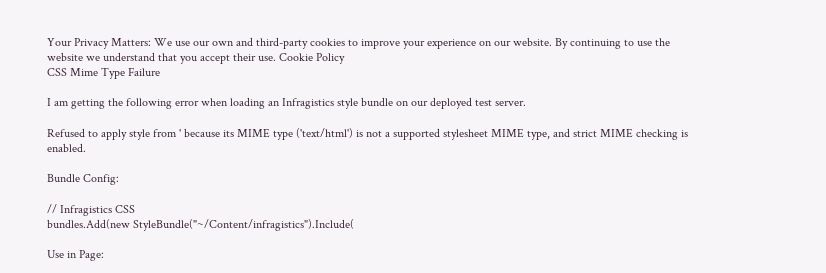Your Privacy Matters: We use our own and third-party cookies to improve your experience on our website. By continuing to use the website we understand that you accept their use. Cookie Policy
CSS Mime Type Failure

I am getting the following error when loading an Infragistics style bundle on our deployed test server.

Refused to apply style from ' because its MIME type ('text/html') is not a supported stylesheet MIME type, and strict MIME checking is enabled.

Bundle Config:

// Infragistics CSS
bundles.Add(new StyleBundle("~/Content/infragistics").Include(

Use in Page: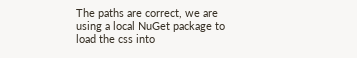The paths are correct, we are using a local NuGet package to load the css into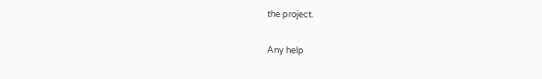the project.

Any help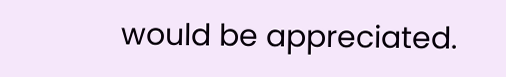would be appreciated.